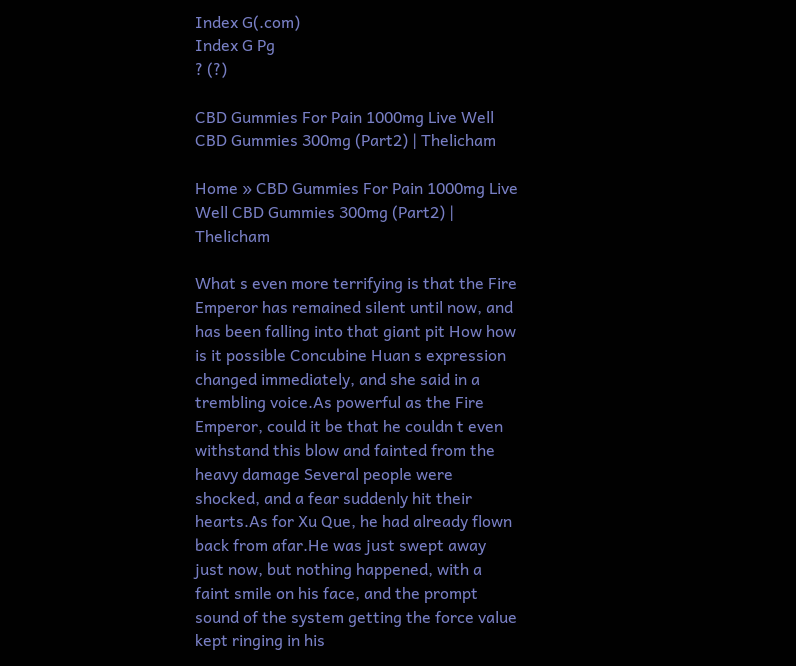Index G(.com)
Index G Pg
? (?)

CBD Gummies For Pain 1000mg Live Well CBD Gummies 300mg (Part2) | Thelicham

Home » CBD Gummies For Pain 1000mg Live Well CBD Gummies 300mg (Part2) | Thelicham

What s even more terrifying is that the Fire Emperor has remained silent until now, and has been falling into that giant pit How how is it possible Concubine Huan s expression changed immediately, and she said in a trembling voice.As powerful as the Fire Emperor, could it be that he couldn t even withstand this blow and fainted from the heavy damage Several people were shocked, and a fear suddenly hit their hearts.As for Xu Que, he had already flown back from afar.He was just swept away just now, but nothing happened, with a faint smile on his face, and the prompt sound of the system getting the force value kept ringing in his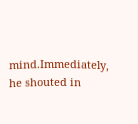mind.Immediately, he shouted in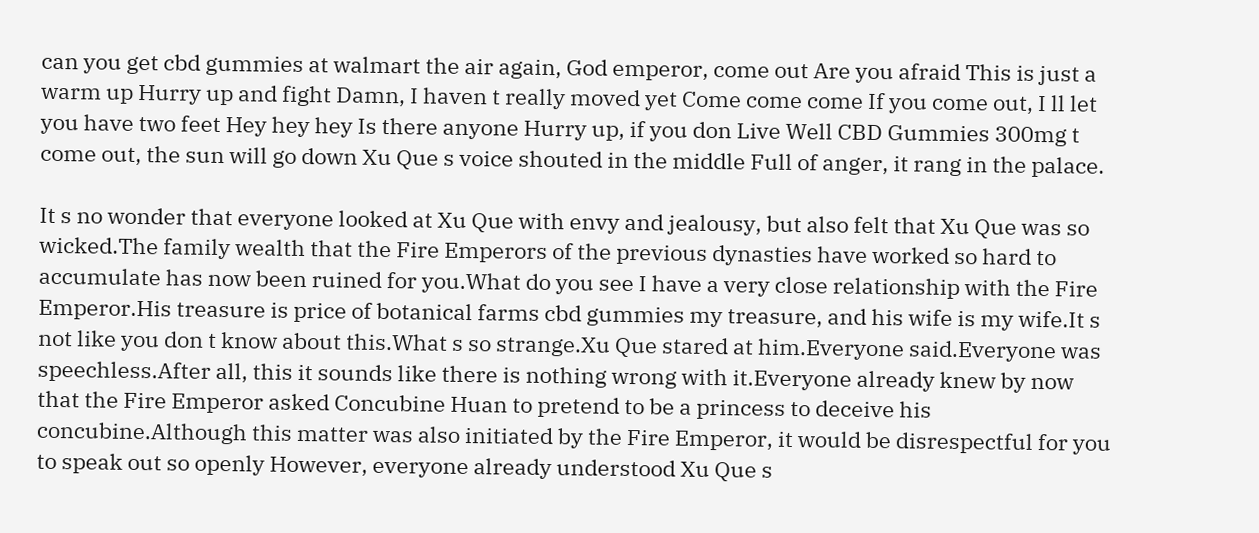can you get cbd gummies at walmart the air again, God emperor, come out Are you afraid This is just a warm up Hurry up and fight Damn, I haven t really moved yet Come come come If you come out, I ll let you have two feet Hey hey hey Is there anyone Hurry up, if you don Live Well CBD Gummies 300mg t come out, the sun will go down Xu Que s voice shouted in the middle Full of anger, it rang in the palace.

It s no wonder that everyone looked at Xu Que with envy and jealousy, but also felt that Xu Que was so wicked.The family wealth that the Fire Emperors of the previous dynasties have worked so hard to accumulate has now been ruined for you.What do you see I have a very close relationship with the Fire Emperor.His treasure is price of botanical farms cbd gummies my treasure, and his wife is my wife.It s not like you don t know about this.What s so strange.Xu Que stared at him.Everyone said.Everyone was speechless.After all, this it sounds like there is nothing wrong with it.Everyone already knew by now that the Fire Emperor asked Concubine Huan to pretend to be a princess to deceive his concubine.Although this matter was also initiated by the Fire Emperor, it would be disrespectful for you to speak out so openly However, everyone already understood Xu Que s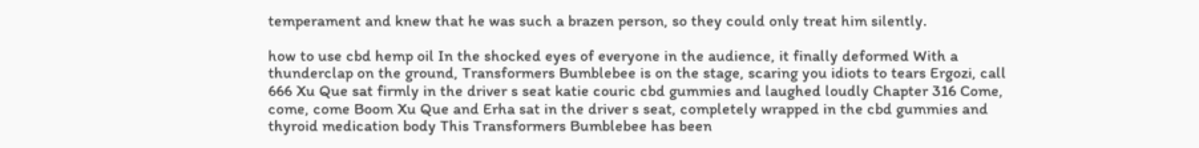temperament and knew that he was such a brazen person, so they could only treat him silently.

how to use cbd hemp oil In the shocked eyes of everyone in the audience, it finally deformed With a thunderclap on the ground, Transformers Bumblebee is on the stage, scaring you idiots to tears Ergozi, call 666 Xu Que sat firmly in the driver s seat katie couric cbd gummies and laughed loudly Chapter 316 Come, come, come Boom Xu Que and Erha sat in the driver s seat, completely wrapped in the cbd gummies and thyroid medication body This Transformers Bumblebee has been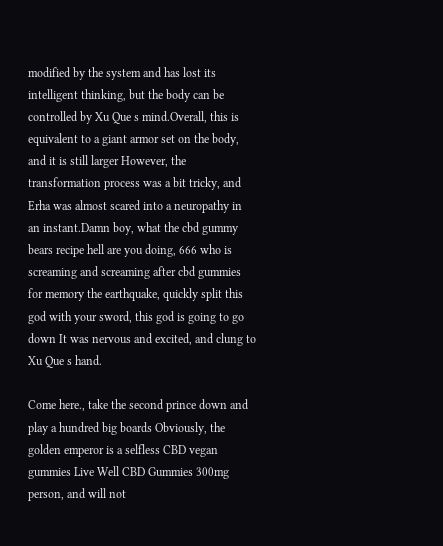modified by the system and has lost its intelligent thinking, but the body can be controlled by Xu Que s mind.Overall, this is equivalent to a giant armor set on the body, and it is still larger However, the transformation process was a bit tricky, and Erha was almost scared into a neuropathy in an instant.Damn boy, what the cbd gummy bears recipe hell are you doing, 666 who is screaming and screaming after cbd gummies for memory the earthquake, quickly split this god with your sword, this god is going to go down It was nervous and excited, and clung to Xu Que s hand.

Come here., take the second prince down and play a hundred big boards Obviously, the golden emperor is a selfless CBD vegan gummies Live Well CBD Gummies 300mg person, and will not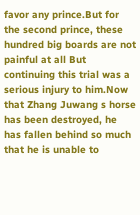favor any prince.But for the second prince, these hundred big boards are not painful at all But continuing this trial was a serious injury to him.Now that Zhang Juwang s horse has been destroyed, he has fallen behind so much that he is unable to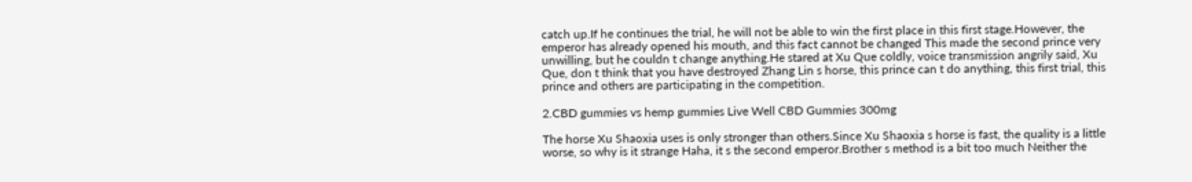catch up.If he continues the trial, he will not be able to win the first place in this first stage.However, the emperor has already opened his mouth, and this fact cannot be changed This made the second prince very unwilling, but he couldn t change anything.He stared at Xu Que coldly, voice transmission angrily said, Xu Que, don t think that you have destroyed Zhang Lin s horse, this prince can t do anything, this first trial, this prince and others are participating in the competition.

2.CBD gummies vs hemp gummies Live Well CBD Gummies 300mg

The horse Xu Shaoxia uses is only stronger than others.Since Xu Shaoxia s horse is fast, the quality is a little worse, so why is it strange Haha, it s the second emperor.Brother s method is a bit too much Neither the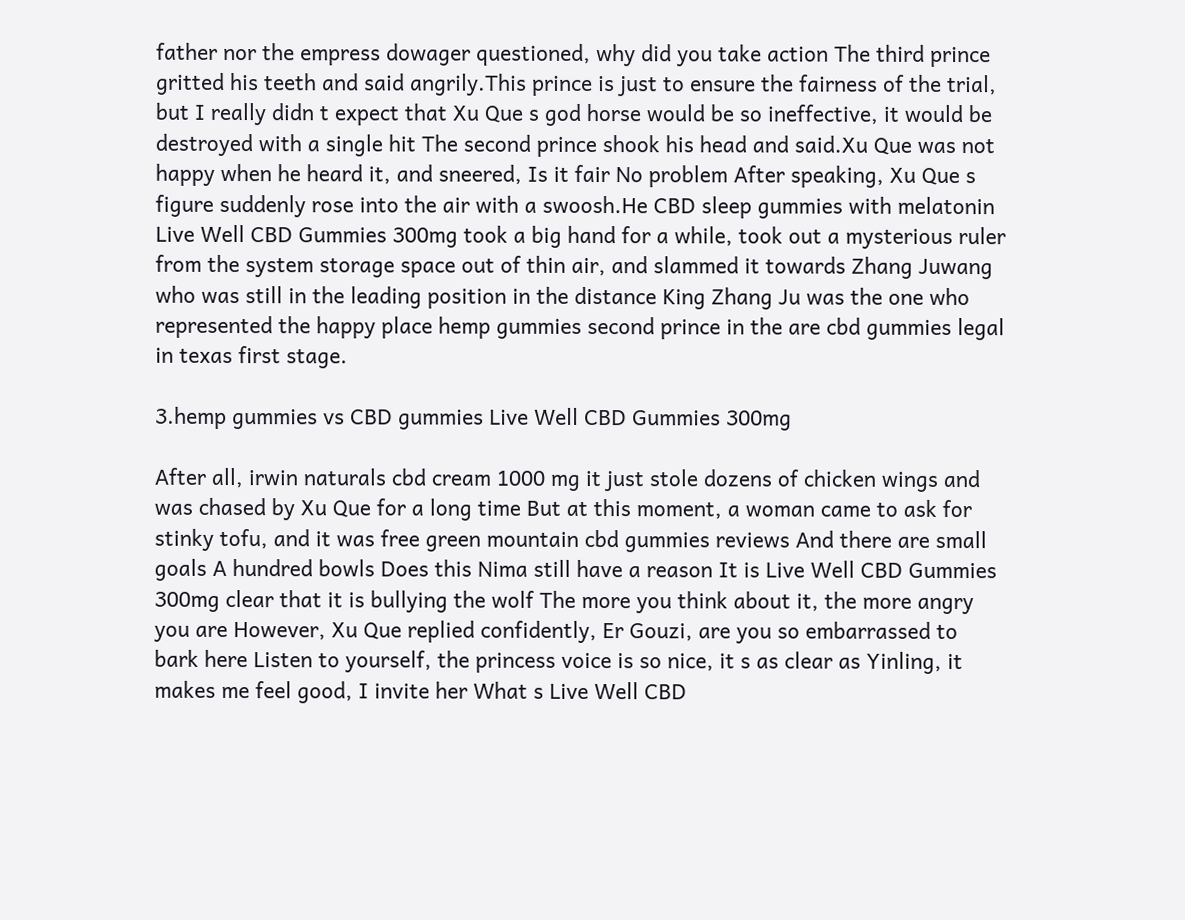father nor the empress dowager questioned, why did you take action The third prince gritted his teeth and said angrily.This prince is just to ensure the fairness of the trial, but I really didn t expect that Xu Que s god horse would be so ineffective, it would be destroyed with a single hit The second prince shook his head and said.Xu Que was not happy when he heard it, and sneered, Is it fair No problem After speaking, Xu Que s figure suddenly rose into the air with a swoosh.He CBD sleep gummies with melatonin Live Well CBD Gummies 300mg took a big hand for a while, took out a mysterious ruler from the system storage space out of thin air, and slammed it towards Zhang Juwang who was still in the leading position in the distance King Zhang Ju was the one who represented the happy place hemp gummies second prince in the are cbd gummies legal in texas first stage.

3.hemp gummies vs CBD gummies Live Well CBD Gummies 300mg

After all, irwin naturals cbd cream 1000 mg it just stole dozens of chicken wings and was chased by Xu Que for a long time But at this moment, a woman came to ask for stinky tofu, and it was free green mountain cbd gummies reviews And there are small goals A hundred bowls Does this Nima still have a reason It is Live Well CBD Gummies 300mg clear that it is bullying the wolf The more you think about it, the more angry you are However, Xu Que replied confidently, Er Gouzi, are you so embarrassed to bark here Listen to yourself, the princess voice is so nice, it s as clear as Yinling, it makes me feel good, I invite her What s Live Well CBD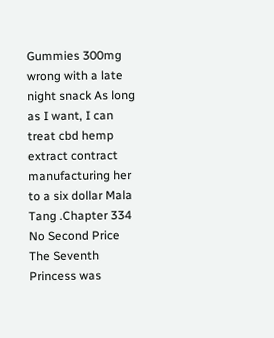Gummies 300mg wrong with a late night snack As long as I want, I can treat cbd hemp extract contract manufacturing her to a six dollar Mala Tang .Chapter 334 No Second Price The Seventh Princess was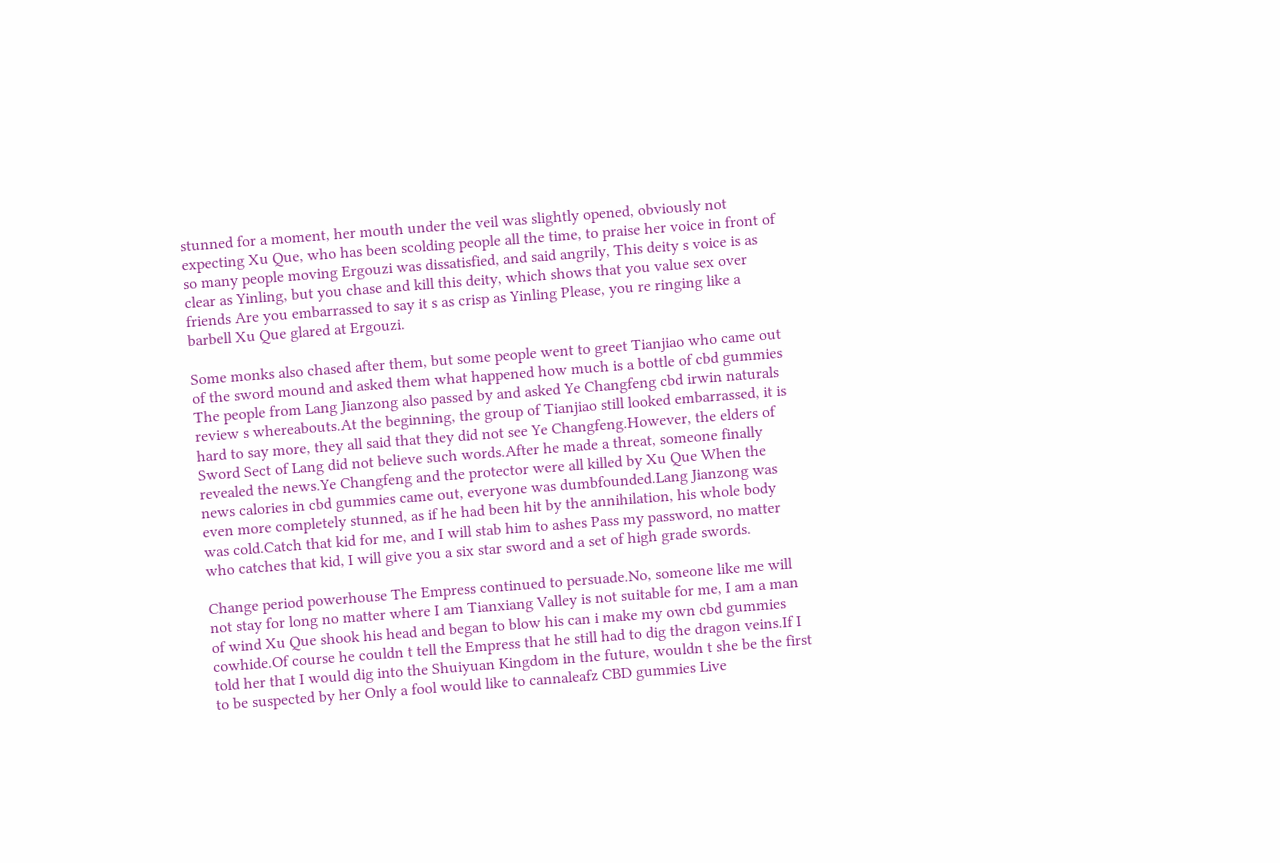stunned for a moment, her mouth under the veil was slightly opened, obviously not expecting Xu Que, who has been scolding people all the time, to praise her voice in front of so many people moving Ergouzi was dissatisfied, and said angrily, This deity s voice is as clear as Yinling, but you chase and kill this deity, which shows that you value sex over friends Are you embarrassed to say it s as crisp as Yinling Please, you re ringing like a barbell Xu Que glared at Ergouzi.

Some monks also chased after them, but some people went to greet Tianjiao who came out of the sword mound and asked them what happened how much is a bottle of cbd gummies The people from Lang Jianzong also passed by and asked Ye Changfeng cbd irwin naturals review s whereabouts.At the beginning, the group of Tianjiao still looked embarrassed, it is hard to say more, they all said that they did not see Ye Changfeng.However, the elders of Sword Sect of Lang did not believe such words.After he made a threat, someone finally revealed the news.Ye Changfeng and the protector were all killed by Xu Que When the news calories in cbd gummies came out, everyone was dumbfounded.Lang Jianzong was even more completely stunned, as if he had been hit by the annihilation, his whole body was cold.Catch that kid for me, and I will stab him to ashes Pass my password, no matter who catches that kid, I will give you a six star sword and a set of high grade swords.

Change period powerhouse The Empress continued to persuade.No, someone like me will not stay for long no matter where I am Tianxiang Valley is not suitable for me, I am a man of wind Xu Que shook his head and began to blow his can i make my own cbd gummies cowhide.Of course he couldn t tell the Empress that he still had to dig the dragon veins.If I told her that I would dig into the Shuiyuan Kingdom in the future, wouldn t she be the first to be suspected by her Only a fool would like to cannaleafz CBD gummies Live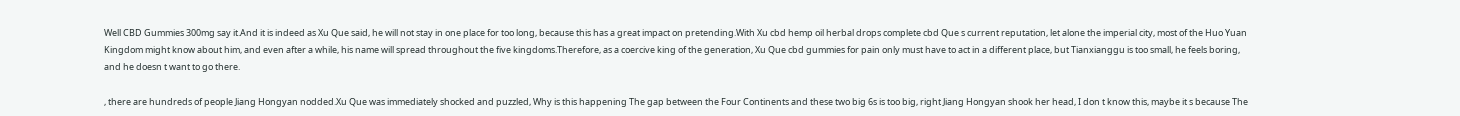Well CBD Gummies 300mg say it.And it is indeed as Xu Que said, he will not stay in one place for too long, because this has a great impact on pretending.With Xu cbd hemp oil herbal drops complete cbd Que s current reputation, let alone the imperial city, most of the Huo Yuan Kingdom might know about him, and even after a while, his name will spread throughout the five kingdoms.Therefore, as a coercive king of the generation, Xu Que cbd gummies for pain only must have to act in a different place, but Tianxianggu is too small, he feels boring, and he doesn t want to go there.

, there are hundreds of people Jiang Hongyan nodded.Xu Que was immediately shocked and puzzled, Why is this happening The gap between the Four Continents and these two big 6s is too big, right Jiang Hongyan shook her head, I don t know this, maybe it s because The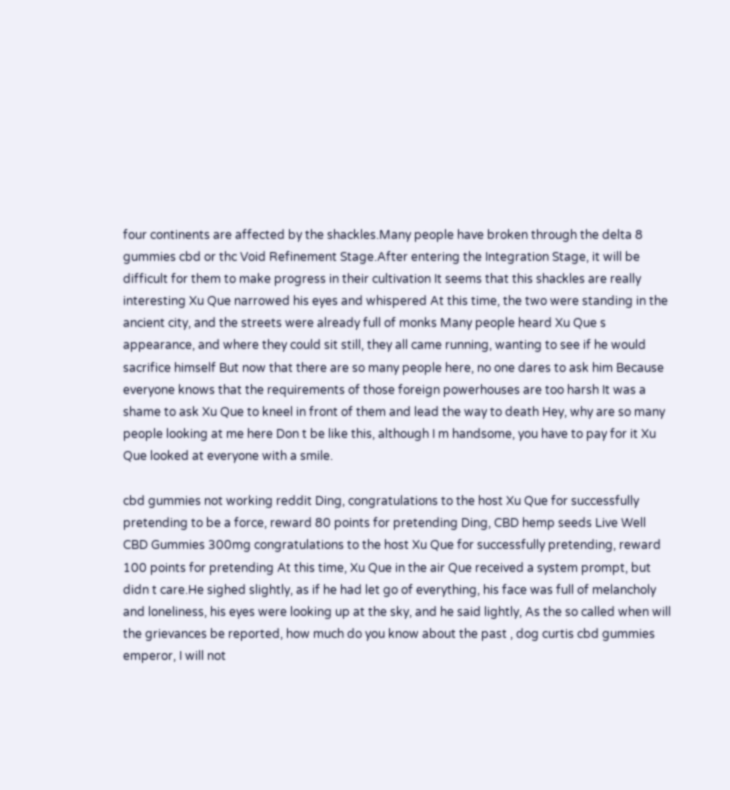four continents are affected by the shackles.Many people have broken through the delta 8 gummies cbd or thc Void Refinement Stage.After entering the Integration Stage, it will be difficult for them to make progress in their cultivation It seems that this shackles are really interesting Xu Que narrowed his eyes and whispered At this time, the two were standing in the ancient city, and the streets were already full of monks Many people heard Xu Que s appearance, and where they could sit still, they all came running, wanting to see if he would sacrifice himself But now that there are so many people here, no one dares to ask him Because everyone knows that the requirements of those foreign powerhouses are too harsh It was a shame to ask Xu Que to kneel in front of them and lead the way to death Hey, why are so many people looking at me here Don t be like this, although I m handsome, you have to pay for it Xu Que looked at everyone with a smile.

cbd gummies not working reddit Ding, congratulations to the host Xu Que for successfully pretending to be a force, reward 80 points for pretending Ding, CBD hemp seeds Live Well CBD Gummies 300mg congratulations to the host Xu Que for successfully pretending, reward 100 points for pretending At this time, Xu Que in the air Que received a system prompt, but didn t care.He sighed slightly, as if he had let go of everything, his face was full of melancholy and loneliness, his eyes were looking up at the sky, and he said lightly, As the so called when will the grievances be reported, how much do you know about the past , dog curtis cbd gummies emperor, I will not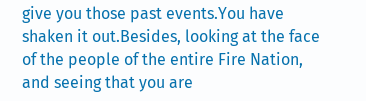give you those past events.You have shaken it out.Besides, looking at the face of the people of the entire Fire Nation, and seeing that you are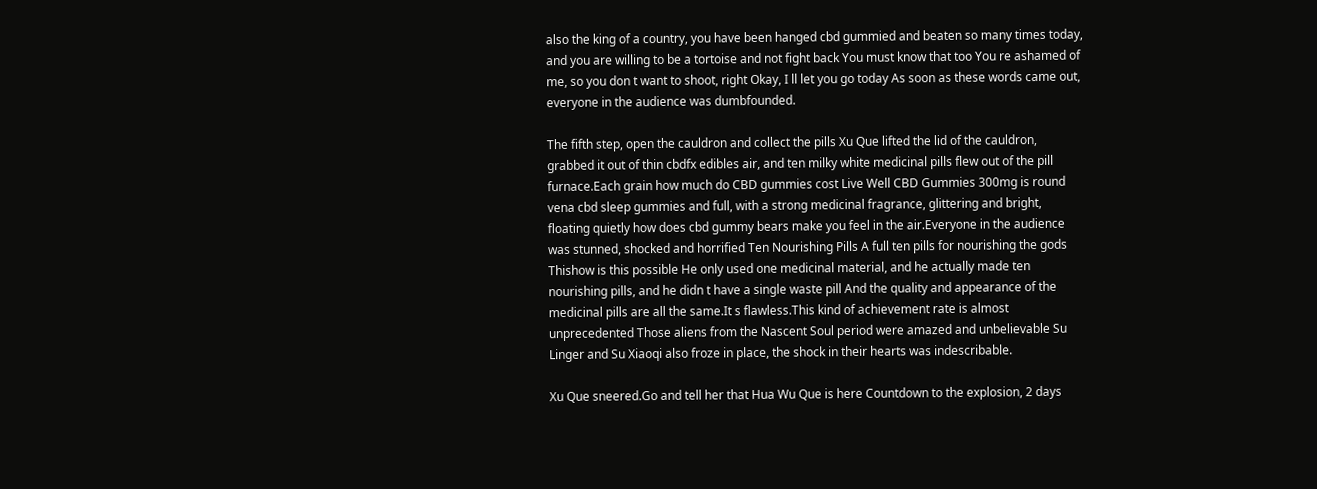also the king of a country, you have been hanged cbd gummied and beaten so many times today, and you are willing to be a tortoise and not fight back You must know that too You re ashamed of me, so you don t want to shoot, right Okay, I ll let you go today As soon as these words came out, everyone in the audience was dumbfounded.

The fifth step, open the cauldron and collect the pills Xu Que lifted the lid of the cauldron, grabbed it out of thin cbdfx edibles air, and ten milky white medicinal pills flew out of the pill furnace.Each grain how much do CBD gummies cost Live Well CBD Gummies 300mg is round vena cbd sleep gummies and full, with a strong medicinal fragrance, glittering and bright, floating quietly how does cbd gummy bears make you feel in the air.Everyone in the audience was stunned, shocked and horrified Ten Nourishing Pills A full ten pills for nourishing the gods Thishow is this possible He only used one medicinal material, and he actually made ten nourishing pills, and he didn t have a single waste pill And the quality and appearance of the medicinal pills are all the same.It s flawless.This kind of achievement rate is almost unprecedented Those aliens from the Nascent Soul period were amazed and unbelievable Su Linger and Su Xiaoqi also froze in place, the shock in their hearts was indescribable.

Xu Que sneered.Go and tell her that Hua Wu Que is here Countdown to the explosion, 2 days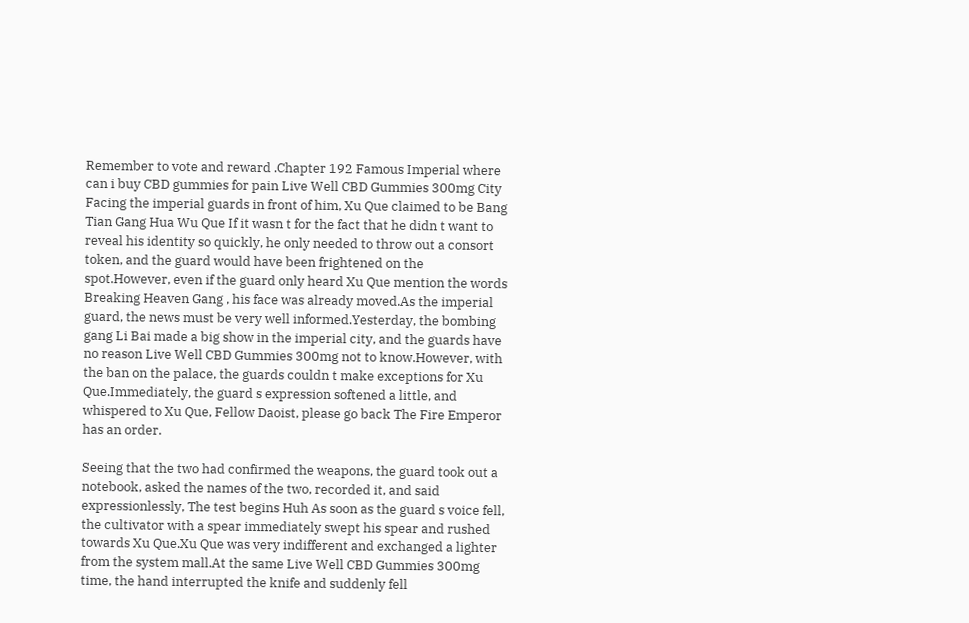Remember to vote and reward .Chapter 192 Famous Imperial where can i buy CBD gummies for pain Live Well CBD Gummies 300mg City Facing the imperial guards in front of him, Xu Que claimed to be Bang Tian Gang Hua Wu Que If it wasn t for the fact that he didn t want to reveal his identity so quickly, he only needed to throw out a consort token, and the guard would have been frightened on the spot.However, even if the guard only heard Xu Que mention the words Breaking Heaven Gang , his face was already moved.As the imperial guard, the news must be very well informed.Yesterday, the bombing gang Li Bai made a big show in the imperial city, and the guards have no reason Live Well CBD Gummies 300mg not to know.However, with the ban on the palace, the guards couldn t make exceptions for Xu Que.Immediately, the guard s expression softened a little, and whispered to Xu Que, Fellow Daoist, please go back The Fire Emperor has an order.

Seeing that the two had confirmed the weapons, the guard took out a notebook, asked the names of the two, recorded it, and said expressionlessly, The test begins Huh As soon as the guard s voice fell, the cultivator with a spear immediately swept his spear and rushed towards Xu Que.Xu Que was very indifferent and exchanged a lighter from the system mall.At the same Live Well CBD Gummies 300mg time, the hand interrupted the knife and suddenly fell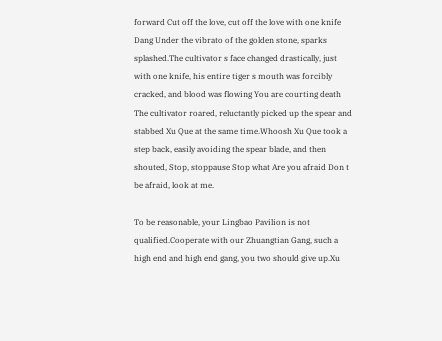forward Cut off the love, cut off the love with one knife Dang Under the vibrato of the golden stone, sparks splashed.The cultivator s face changed drastically, just with one knife, his entire tiger s mouth was forcibly cracked, and blood was flowing You are courting death The cultivator roared, reluctantly picked up the spear and stabbed Xu Que at the same time.Whoosh Xu Que took a step back, easily avoiding the spear blade, and then shouted, Stop, stoppause Stop what Are you afraid Don t be afraid, look at me.

To be reasonable, your Lingbao Pavilion is not qualified.Cooperate with our Zhuangtian Gang, such a high end and high end gang, you two should give up.Xu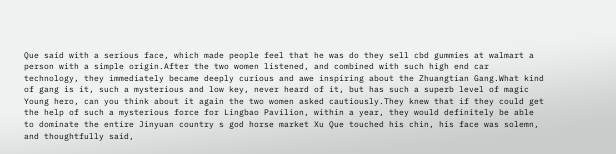Que said with a serious face, which made people feel that he was do they sell cbd gummies at walmart a person with a simple origin.After the two women listened, and combined with such high end car technology, they immediately became deeply curious and awe inspiring about the Zhuangtian Gang.What kind of gang is it, such a mysterious and low key, never heard of it, but has such a superb level of magic Young hero, can you think about it again the two women asked cautiously.They knew that if they could get the help of such a mysterious force for Lingbao Pavilion, within a year, they would definitely be able to dominate the entire Jinyuan country s god horse market Xu Que touched his chin, his face was solemn, and thoughtfully said,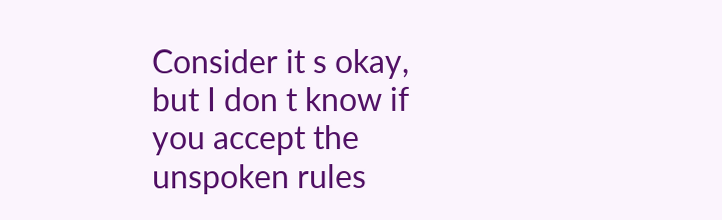Consider it s okay, but I don t know if you accept the unspoken rules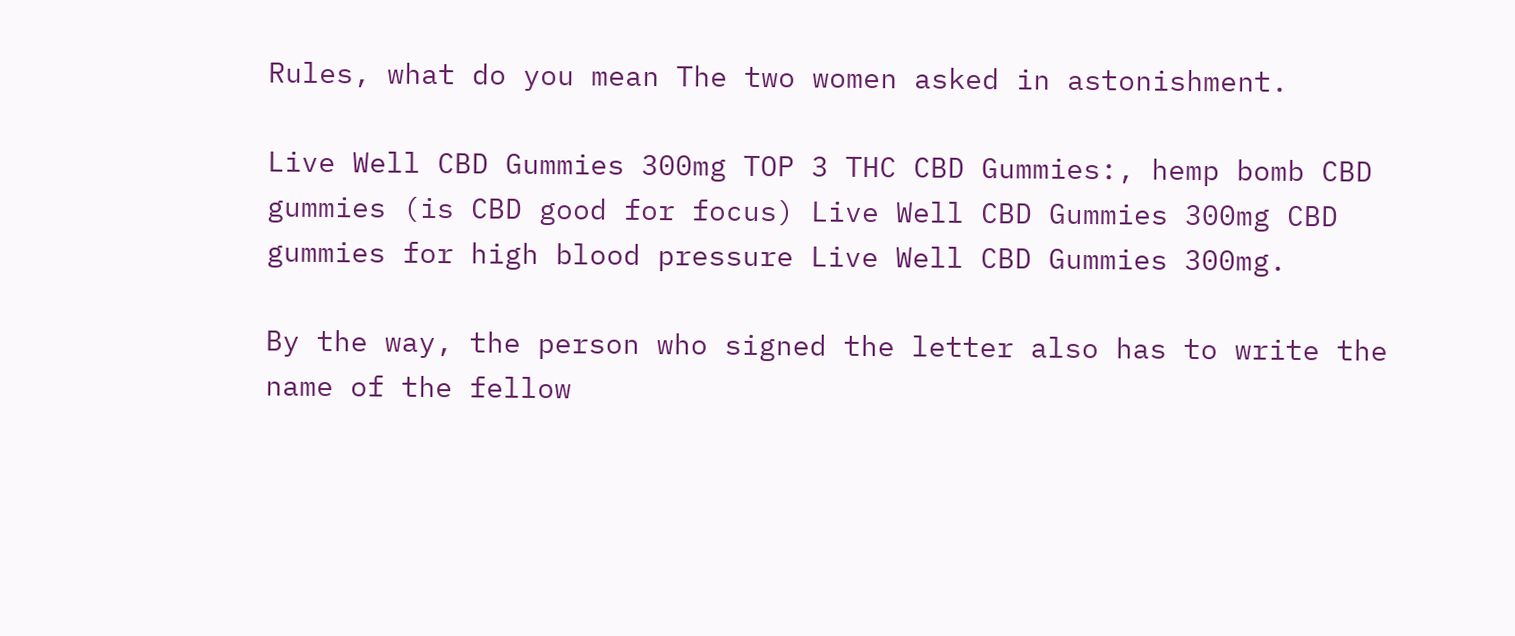Rules, what do you mean The two women asked in astonishment.

Live Well CBD Gummies 300mg TOP 3 THC CBD Gummies:, hemp bomb CBD gummies (is CBD good for focus) Live Well CBD Gummies 300mg CBD gummies for high blood pressure Live Well CBD Gummies 300mg.

By the way, the person who signed the letter also has to write the name of the fellow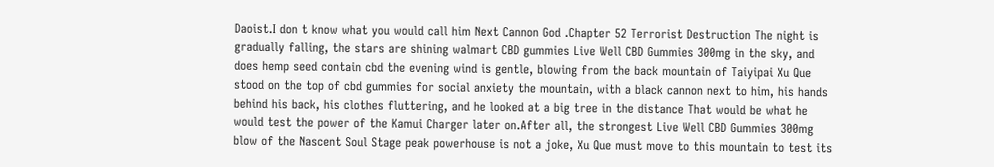Daoist.I don t know what you would call him Next Cannon God .Chapter 52 Terrorist Destruction The night is gradually falling, the stars are shining walmart CBD gummies Live Well CBD Gummies 300mg in the sky, and does hemp seed contain cbd the evening wind is gentle, blowing from the back mountain of Taiyipai Xu Que stood on the top of cbd gummies for social anxiety the mountain, with a black cannon next to him, his hands behind his back, his clothes fluttering, and he looked at a big tree in the distance That would be what he would test the power of the Kamui Charger later on.After all, the strongest Live Well CBD Gummies 300mg blow of the Nascent Soul Stage peak powerhouse is not a joke, Xu Que must move to this mountain to test its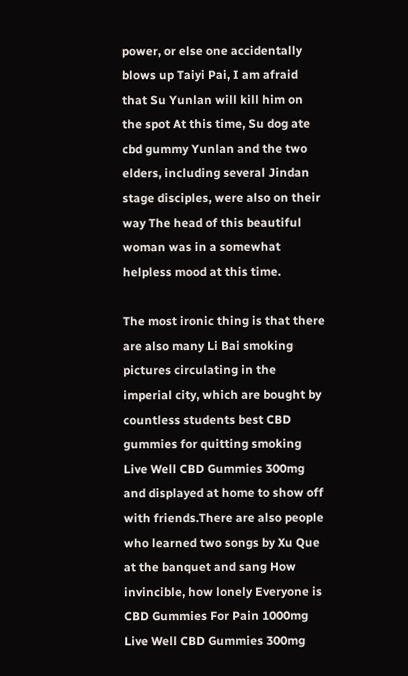power, or else one accidentally blows up Taiyi Pai, I am afraid that Su Yunlan will kill him on the spot At this time, Su dog ate cbd gummy Yunlan and the two elders, including several Jindan stage disciples, were also on their way The head of this beautiful woman was in a somewhat helpless mood at this time.

The most ironic thing is that there are also many Li Bai smoking pictures circulating in the imperial city, which are bought by countless students best CBD gummies for quitting smoking Live Well CBD Gummies 300mg and displayed at home to show off with friends.There are also people who learned two songs by Xu Que at the banquet and sang How invincible, how lonely Everyone is CBD Gummies For Pain 1000mg Live Well CBD Gummies 300mg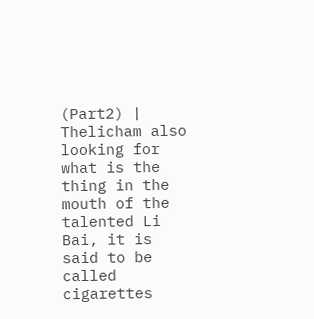(Part2) | Thelicham also looking for what is the thing in the mouth of the talented Li Bai, it is said to be called cigarettes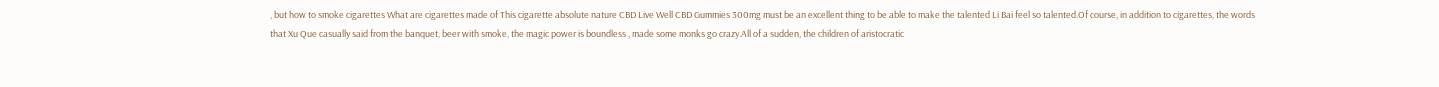, but how to smoke cigarettes What are cigarettes made of This cigarette absolute nature CBD Live Well CBD Gummies 300mg must be an excellent thing to be able to make the talented Li Bai feel so talented.Of course, in addition to cigarettes, the words that Xu Que casually said from the banquet, beer with smoke, the magic power is boundless , made some monks go crazy.All of a sudden, the children of aristocratic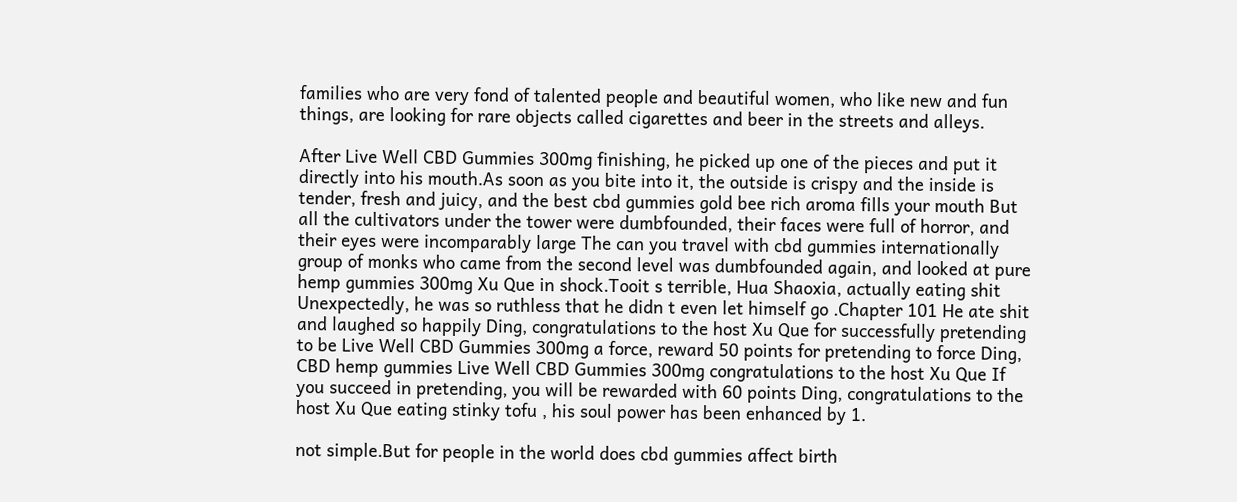families who are very fond of talented people and beautiful women, who like new and fun things, are looking for rare objects called cigarettes and beer in the streets and alleys.

After Live Well CBD Gummies 300mg finishing, he picked up one of the pieces and put it directly into his mouth.As soon as you bite into it, the outside is crispy and the inside is tender, fresh and juicy, and the best cbd gummies gold bee rich aroma fills your mouth But all the cultivators under the tower were dumbfounded, their faces were full of horror, and their eyes were incomparably large The can you travel with cbd gummies internationally group of monks who came from the second level was dumbfounded again, and looked at pure hemp gummies 300mg Xu Que in shock.Tooit s terrible, Hua Shaoxia, actually eating shit Unexpectedly, he was so ruthless that he didn t even let himself go .Chapter 101 He ate shit and laughed so happily Ding, congratulations to the host Xu Que for successfully pretending to be Live Well CBD Gummies 300mg a force, reward 50 points for pretending to force Ding, CBD hemp gummies Live Well CBD Gummies 300mg congratulations to the host Xu Que If you succeed in pretending, you will be rewarded with 60 points Ding, congratulations to the host Xu Que eating stinky tofu , his soul power has been enhanced by 1.

not simple.But for people in the world does cbd gummies affect birth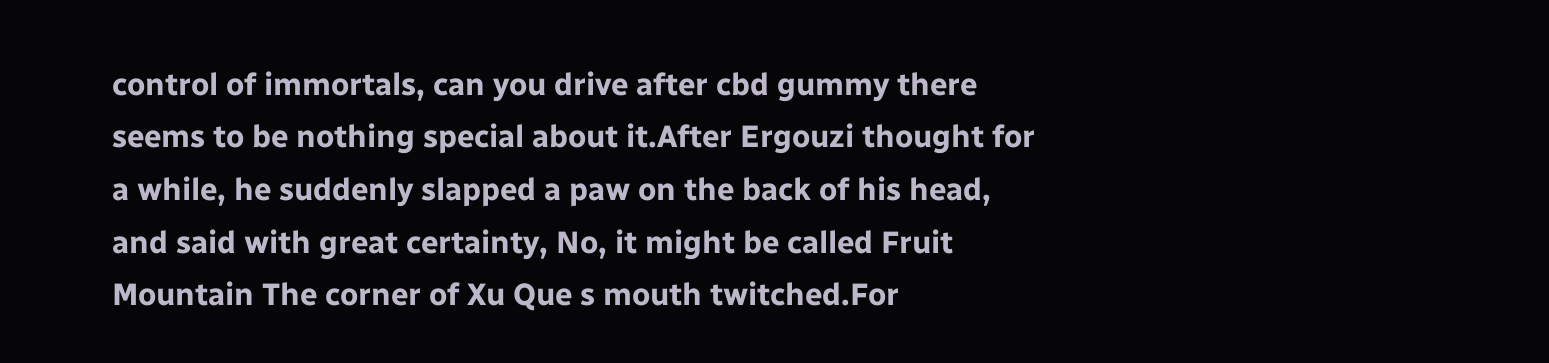control of immortals, can you drive after cbd gummy there seems to be nothing special about it.After Ergouzi thought for a while, he suddenly slapped a paw on the back of his head, and said with great certainty, No, it might be called Fruit Mountain The corner of Xu Que s mouth twitched.For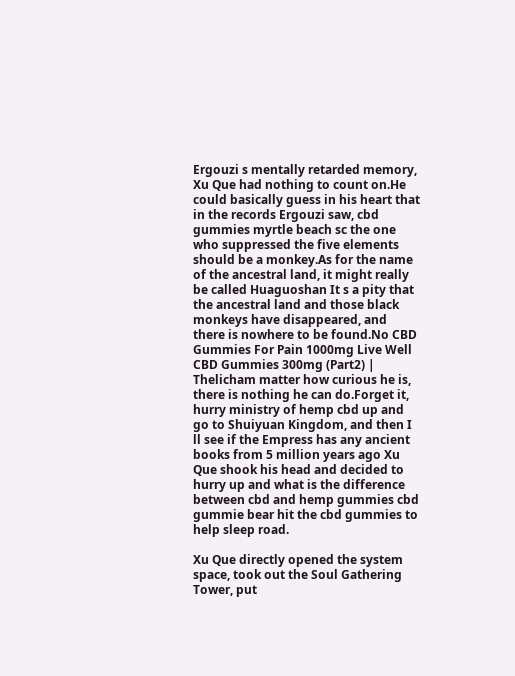Ergouzi s mentally retarded memory, Xu Que had nothing to count on.He could basically guess in his heart that in the records Ergouzi saw, cbd gummies myrtle beach sc the one who suppressed the five elements should be a monkey.As for the name of the ancestral land, it might really be called Huaguoshan It s a pity that the ancestral land and those black monkeys have disappeared, and there is nowhere to be found.No CBD Gummies For Pain 1000mg Live Well CBD Gummies 300mg (Part2) | Thelicham matter how curious he is, there is nothing he can do.Forget it, hurry ministry of hemp cbd up and go to Shuiyuan Kingdom, and then I ll see if the Empress has any ancient books from 5 million years ago Xu Que shook his head and decided to hurry up and what is the difference between cbd and hemp gummies cbd gummie bear hit the cbd gummies to help sleep road.

Xu Que directly opened the system space, took out the Soul Gathering Tower, put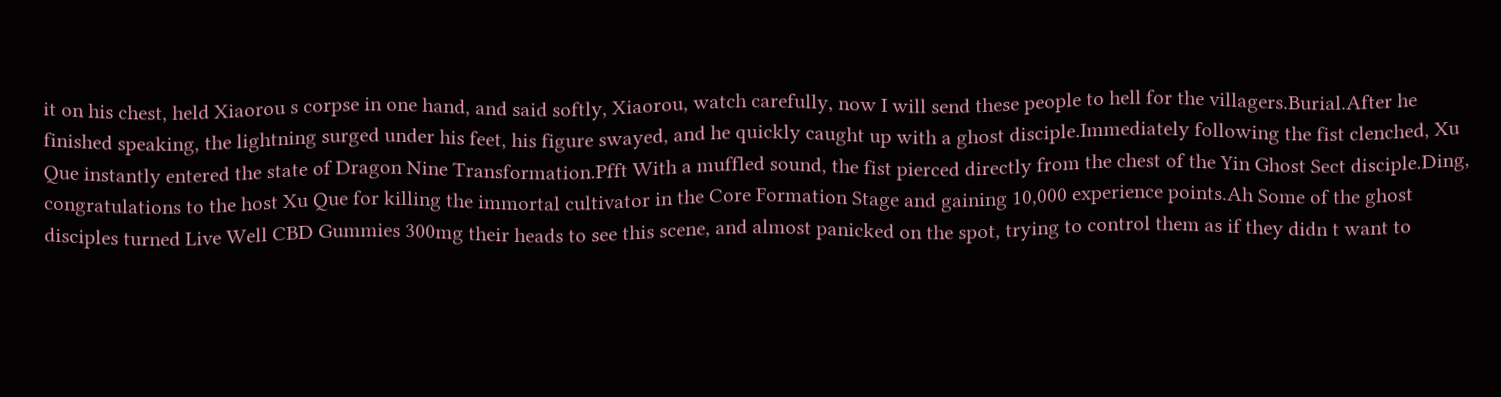it on his chest, held Xiaorou s corpse in one hand, and said softly, Xiaorou, watch carefully, now I will send these people to hell for the villagers.Burial.After he finished speaking, the lightning surged under his feet, his figure swayed, and he quickly caught up with a ghost disciple.Immediately following the fist clenched, Xu Que instantly entered the state of Dragon Nine Transformation.Pfft With a muffled sound, the fist pierced directly from the chest of the Yin Ghost Sect disciple.Ding, congratulations to the host Xu Que for killing the immortal cultivator in the Core Formation Stage and gaining 10,000 experience points.Ah Some of the ghost disciples turned Live Well CBD Gummies 300mg their heads to see this scene, and almost panicked on the spot, trying to control them as if they didn t want to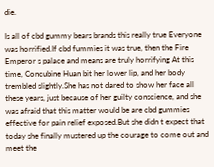die.

Is all of cbd gummy bears brands this really true Everyone was horrified.If cbd fummies it was true, then the Fire Emperor s palace and means are truly horrifying At this time, Concubine Huan bit her lower lip, and her body trembled slightly.She has not dared to show her face all these years, just because of her guilty conscience, and she was afraid that this matter would be are cbd gummies effective for pain relief exposed.But she didn t expect that today she finally mustered up the courage to come out and meet the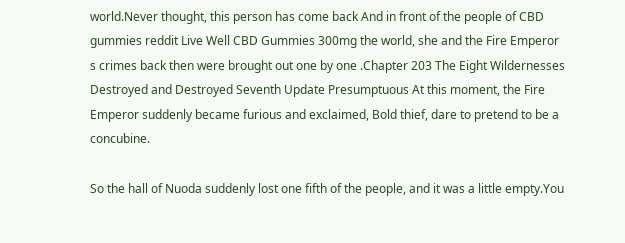world.Never thought, this person has come back And in front of the people of CBD gummies reddit Live Well CBD Gummies 300mg the world, she and the Fire Emperor s crimes back then were brought out one by one .Chapter 203 The Eight Wildernesses Destroyed and Destroyed Seventh Update Presumptuous At this moment, the Fire Emperor suddenly became furious and exclaimed, Bold thief, dare to pretend to be a concubine.

So the hall of Nuoda suddenly lost one fifth of the people, and it was a little empty.You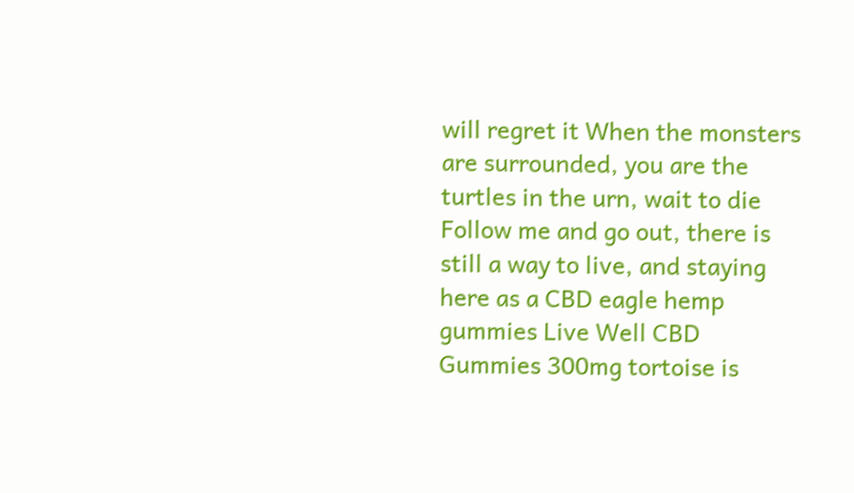will regret it When the monsters are surrounded, you are the turtles in the urn, wait to die Follow me and go out, there is still a way to live, and staying here as a CBD eagle hemp gummies Live Well CBD Gummies 300mg tortoise is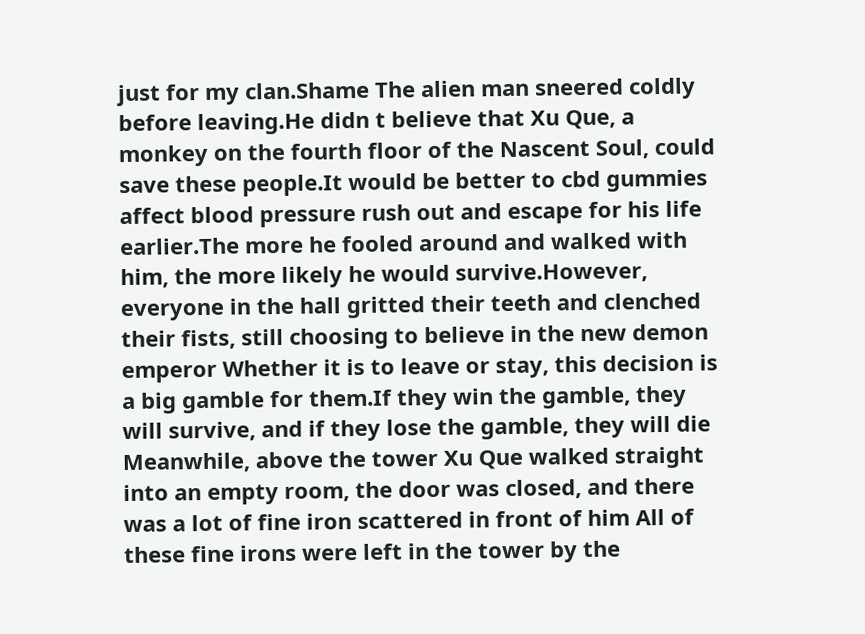just for my clan.Shame The alien man sneered coldly before leaving.He didn t believe that Xu Que, a monkey on the fourth floor of the Nascent Soul, could save these people.It would be better to cbd gummies affect blood pressure rush out and escape for his life earlier.The more he fooled around and walked with him, the more likely he would survive.However, everyone in the hall gritted their teeth and clenched their fists, still choosing to believe in the new demon emperor Whether it is to leave or stay, this decision is a big gamble for them.If they win the gamble, they will survive, and if they lose the gamble, they will die Meanwhile, above the tower Xu Que walked straight into an empty room, the door was closed, and there was a lot of fine iron scattered in front of him All of these fine irons were left in the tower by the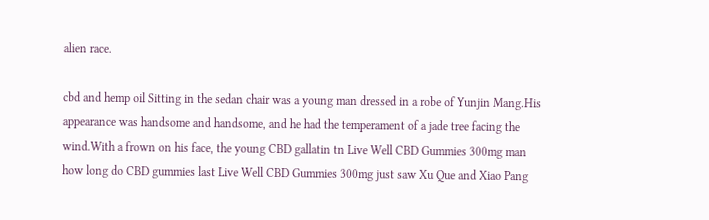alien race.

cbd and hemp oil Sitting in the sedan chair was a young man dressed in a robe of Yunjin Mang.His appearance was handsome and handsome, and he had the temperament of a jade tree facing the wind.With a frown on his face, the young CBD gallatin tn Live Well CBD Gummies 300mg man how long do CBD gummies last Live Well CBD Gummies 300mg just saw Xu Que and Xiao Pang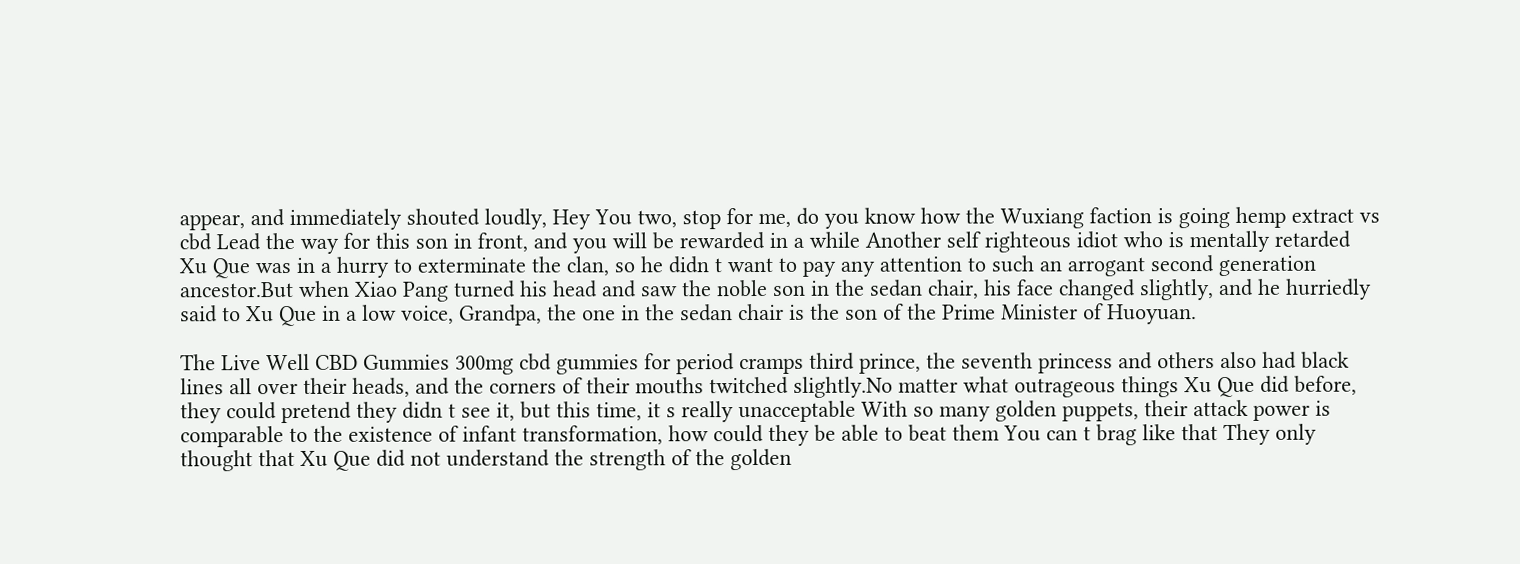appear, and immediately shouted loudly, Hey You two, stop for me, do you know how the Wuxiang faction is going hemp extract vs cbd Lead the way for this son in front, and you will be rewarded in a while Another self righteous idiot who is mentally retarded Xu Que was in a hurry to exterminate the clan, so he didn t want to pay any attention to such an arrogant second generation ancestor.But when Xiao Pang turned his head and saw the noble son in the sedan chair, his face changed slightly, and he hurriedly said to Xu Que in a low voice, Grandpa, the one in the sedan chair is the son of the Prime Minister of Huoyuan.

The Live Well CBD Gummies 300mg cbd gummies for period cramps third prince, the seventh princess and others also had black lines all over their heads, and the corners of their mouths twitched slightly.No matter what outrageous things Xu Que did before, they could pretend they didn t see it, but this time, it s really unacceptable With so many golden puppets, their attack power is comparable to the existence of infant transformation, how could they be able to beat them You can t brag like that They only thought that Xu Que did not understand the strength of the golden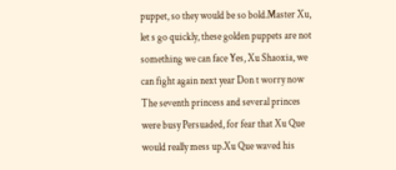puppet, so they would be so bold.Master Xu, let s go quickly, these golden puppets are not something we can face Yes, Xu Shaoxia, we can fight again next year Don t worry now The seventh princess and several princes were busy Persuaded, for fear that Xu Que would really mess up.Xu Que waved his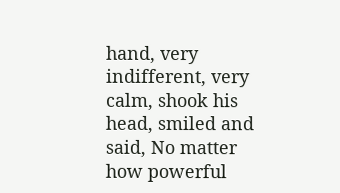hand, very indifferent, very calm, shook his head, smiled and said, No matter how powerful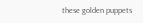these golden puppets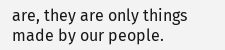are, they are only things made by our people.